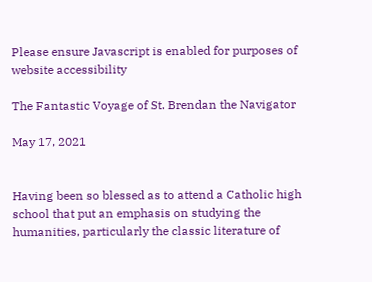Please ensure Javascript is enabled for purposes of website accessibility

The Fantastic Voyage of St. Brendan the Navigator

May 17, 2021


Having been so blessed as to attend a Catholic high school that put an emphasis on studying the humanities, particularly the classic literature of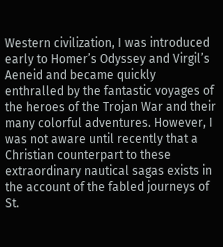Western civilization, I was introduced early to Homer’s Odyssey and Virgil’s Aeneid and became quickly enthralled by the fantastic voyages of the heroes of the Trojan War and their many colorful adventures. However, I was not aware until recently that a Christian counterpart to these extraordinary nautical sagas exists in the account of the fabled journeys of St.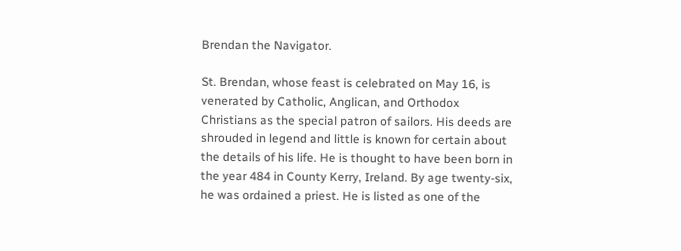Brendan the Navigator.

St. Brendan, whose feast is celebrated on May 16, is venerated by Catholic, Anglican, and Orthodox Christians as the special patron of sailors. His deeds are shrouded in legend and little is known for certain about the details of his life. He is thought to have been born in the year 484 in County Kerry, Ireland. By age twenty-six, he was ordained a priest. He is listed as one of the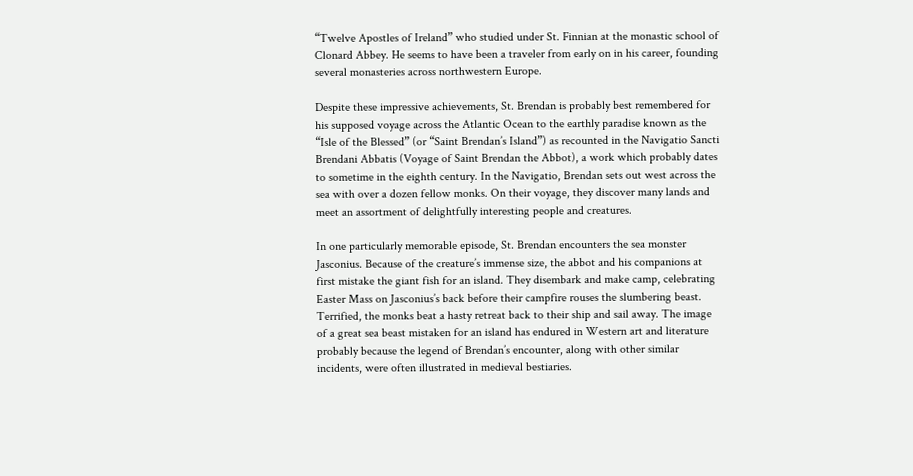“Twelve Apostles of Ireland” who studied under St. Finnian at the monastic school of Clonard Abbey. He seems to have been a traveler from early on in his career, founding several monasteries across northwestern Europe.

Despite these impressive achievements, St. Brendan is probably best remembered for his supposed voyage across the Atlantic Ocean to the earthly paradise known as the “Isle of the Blessed” (or “Saint Brendan’s Island”) as recounted in the Navigatio Sancti Brendani Abbatis (Voyage of Saint Brendan the Abbot), a work which probably dates to sometime in the eighth century. In the Navigatio, Brendan sets out west across the sea with over a dozen fellow monks. On their voyage, they discover many lands and meet an assortment of delightfully interesting people and creatures.

In one particularly memorable episode, St. Brendan encounters the sea monster Jasconius. Because of the creature’s immense size, the abbot and his companions at first mistake the giant fish for an island. They disembark and make camp, celebrating Easter Mass on Jasconius’s back before their campfire rouses the slumbering beast. Terrified, the monks beat a hasty retreat back to their ship and sail away. The image of a great sea beast mistaken for an island has endured in Western art and literature probably because the legend of Brendan’s encounter, along with other similar incidents, were often illustrated in medieval bestiaries.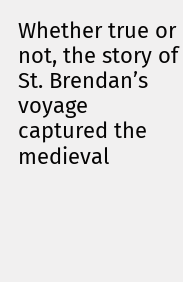Whether true or not, the story of St. Brendan’s voyage captured the medieval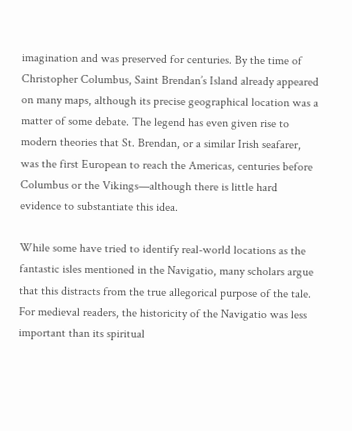imagination and was preserved for centuries. By the time of Christopher Columbus, Saint Brendan’s Island already appeared on many maps, although its precise geographical location was a matter of some debate. The legend has even given rise to modern theories that St. Brendan, or a similar Irish seafarer, was the first European to reach the Americas, centuries before Columbus or the Vikings—although there is little hard evidence to substantiate this idea.

While some have tried to identify real-world locations as the fantastic isles mentioned in the Navigatio, many scholars argue that this distracts from the true allegorical purpose of the tale. For medieval readers, the historicity of the Navigatio was less important than its spiritual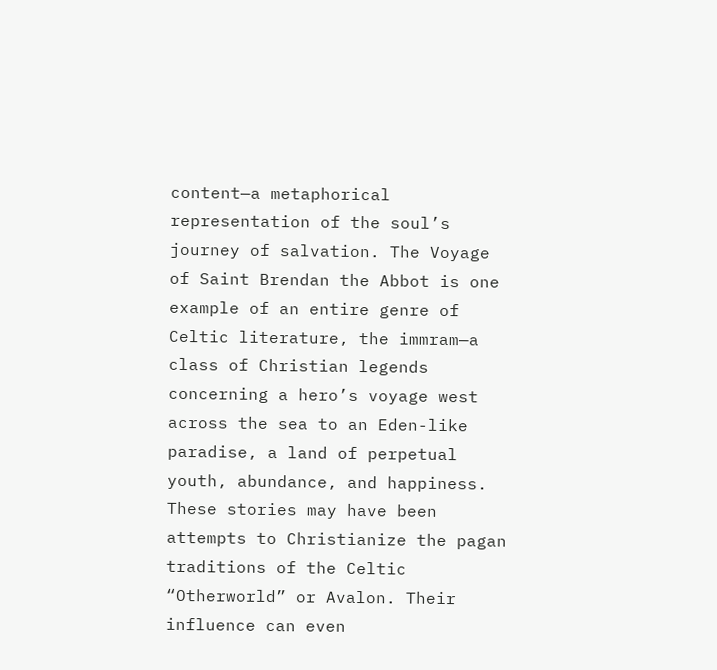content—a metaphorical representation of the soul’s journey of salvation. The Voyage of Saint Brendan the Abbot is one example of an entire genre of Celtic literature, the immram—a class of Christian legends concerning a hero’s voyage west across the sea to an Eden-like paradise, a land of perpetual youth, abundance, and happiness. These stories may have been attempts to Christianize the pagan traditions of the Celtic “Otherworld” or Avalon. Their influence can even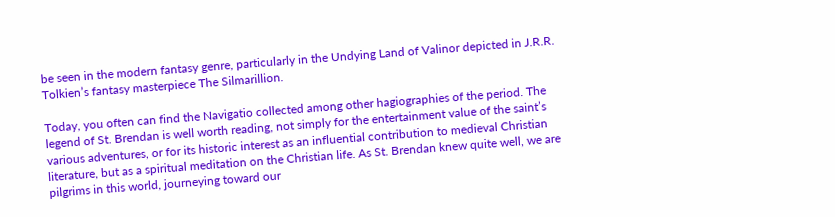be seen in the modern fantasy genre, particularly in the Undying Land of Valinor depicted in J.R.R. Tolkien’s fantasy masterpiece The Silmarillion.

Today, you often can find the Navigatio collected among other hagiographies of the period. The legend of St. Brendan is well worth reading, not simply for the entertainment value of the saint’s various adventures, or for its historic interest as an influential contribution to medieval Christian literature, but as a spiritual meditation on the Christian life. As St. Brendan knew quite well, we are pilgrims in this world, journeying toward our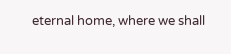eternal home, where we shall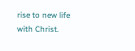rise to new life with Christ.